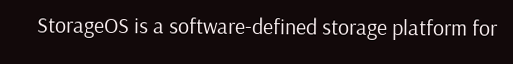StorageOS is a software-defined storage platform for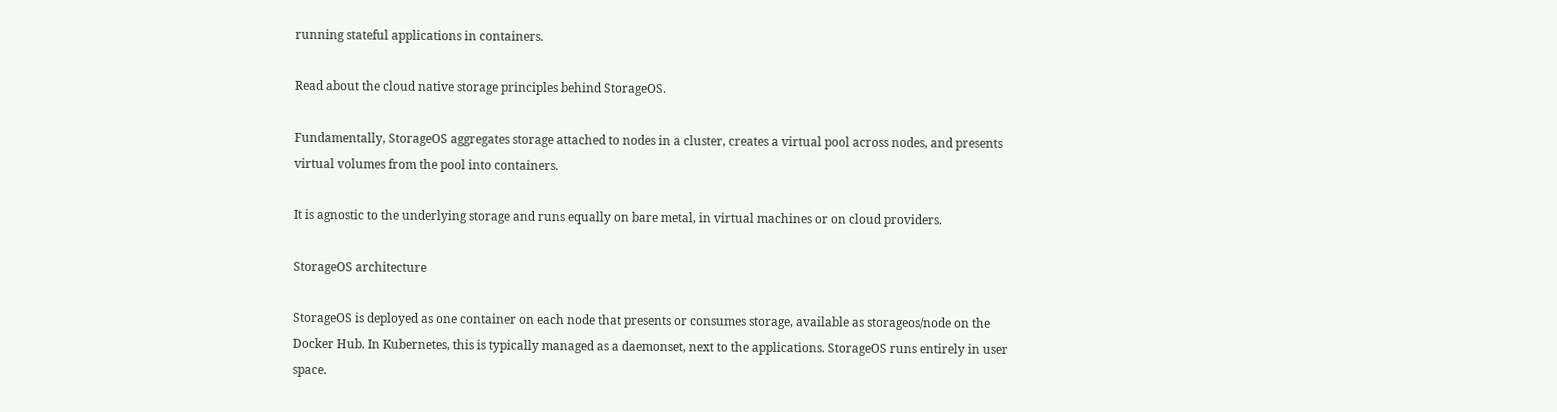running stateful applications in containers.

Read about the cloud native storage principles behind StorageOS.

Fundamentally, StorageOS aggregates storage attached to nodes in a cluster, creates a virtual pool across nodes, and presents virtual volumes from the pool into containers.

It is agnostic to the underlying storage and runs equally on bare metal, in virtual machines or on cloud providers.

StorageOS architecture

StorageOS is deployed as one container on each node that presents or consumes storage, available as storageos/node on the Docker Hub. In Kubernetes, this is typically managed as a daemonset, next to the applications. StorageOS runs entirely in user space.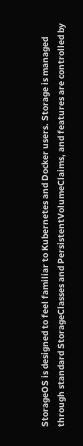StorageOS is designed to feel familiar to Kubernetes and Docker users. Storage is managed through standard StorageClasses and PersistentVolumeClaims, and features are controlled by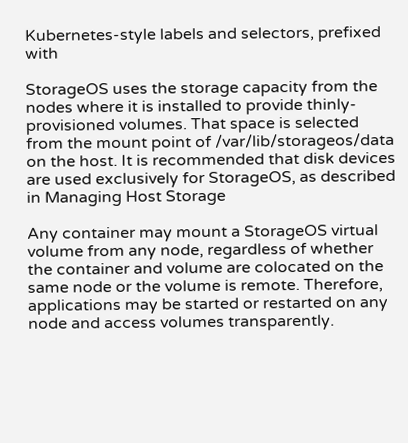Kubernetes-style labels and selectors, prefixed with

StorageOS uses the storage capacity from the nodes where it is installed to provide thinly-provisioned volumes. That space is selected from the mount point of /var/lib/storageos/data on the host. It is recommended that disk devices are used exclusively for StorageOS, as described in Managing Host Storage

Any container may mount a StorageOS virtual volume from any node, regardless of whether the container and volume are colocated on the same node or the volume is remote. Therefore, applications may be started or restarted on any node and access volumes transparently.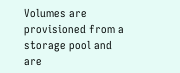Volumes are provisioned from a storage pool and are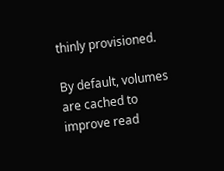thinly provisioned.

By default, volumes are cached to improve read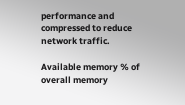performance and compressed to reduce network traffic.

Available memory % of overall memory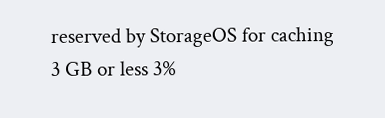reserved by StorageOS for caching
3 GB or less 3%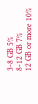3-8 GB 5%
8-12 GB 7%
12 GB or more 10%